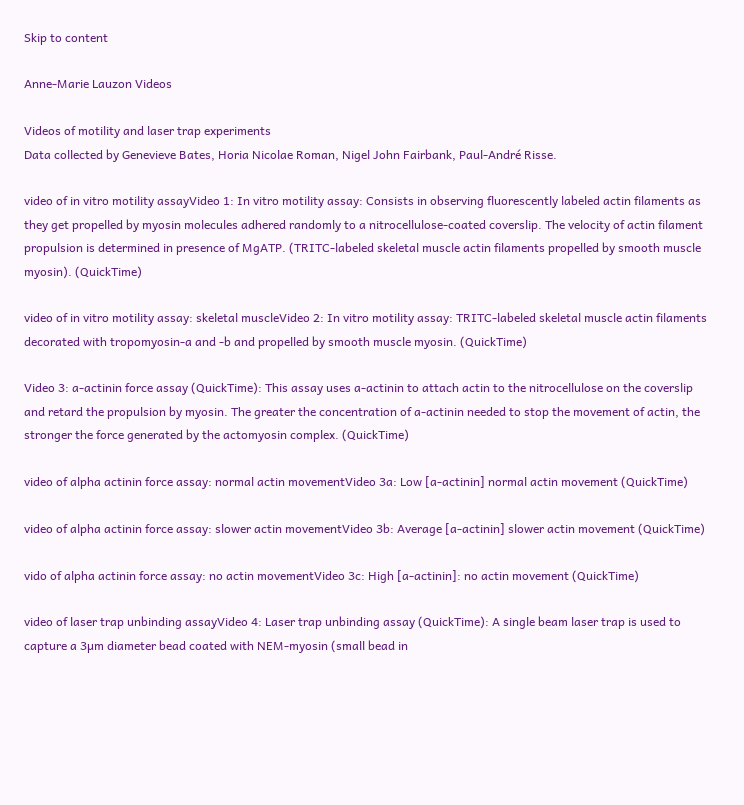Skip to content

Anne-Marie Lauzon Videos

Videos of motility and laser trap experiments
Data collected by Genevieve Bates, Horia Nicolae Roman, Nigel John Fairbank, Paul-André Risse.

video of in vitro motility assayVideo 1: In vitro motility assay: Consists in observing fluorescently labeled actin filaments as they get propelled by myosin molecules adhered randomly to a nitrocellulose-coated coverslip. The velocity of actin filament propulsion is determined in presence of MgATP. (TRITC-labeled skeletal muscle actin filaments propelled by smooth muscle myosin). (QuickTime)

video of in vitro motility assay: skeletal muscleVideo 2: In vitro motility assay: TRITC-labeled skeletal muscle actin filaments decorated with tropomyosin-a and -b and propelled by smooth muscle myosin. (QuickTime)

Video 3: a-actinin force assay (QuickTime): This assay uses a-actinin to attach actin to the nitrocellulose on the coverslip and retard the propulsion by myosin. The greater the concentration of a-actinin needed to stop the movement of actin, the stronger the force generated by the actomyosin complex. (QuickTime)

video of alpha actinin force assay: normal actin movementVideo 3a: Low [a-actinin] normal actin movement (QuickTime)

video of alpha actinin force assay: slower actin movementVideo 3b: Average [a-actinin] slower actin movement (QuickTime)

vido of alpha actinin force assay: no actin movementVideo 3c: High [a-actinin]: no actin movement (QuickTime)

video of laser trap unbinding assayVideo 4: Laser trap unbinding assay (QuickTime): A single beam laser trap is used to capture a 3µm diameter bead coated with NEM-myosin (small bead in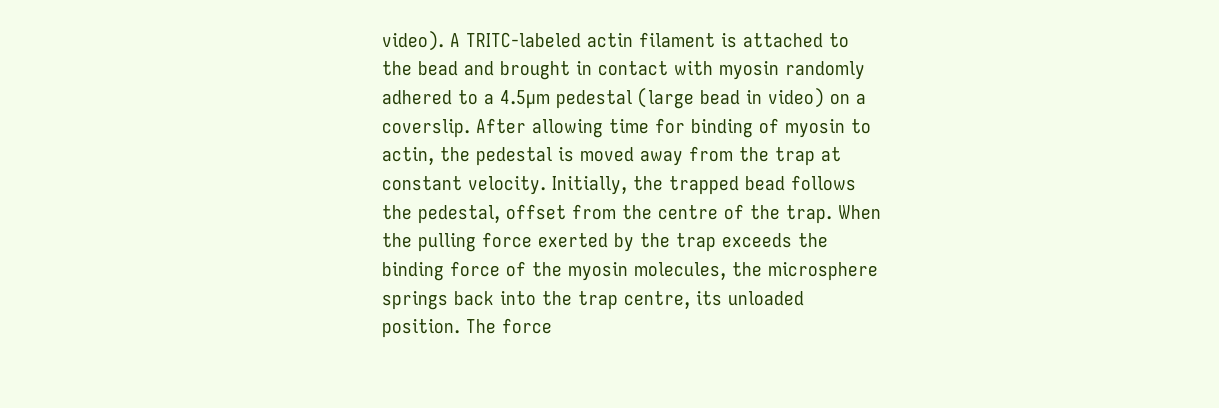video). A TRITC-labeled actin filament is attached to the bead and brought in contact with myosin randomly adhered to a 4.5µm pedestal (large bead in video) on a coverslip. After allowing time for binding of myosin to actin, the pedestal is moved away from the trap at constant velocity. Initially, the trapped bead follows the pedestal, offset from the centre of the trap. When the pulling force exerted by the trap exceeds the binding force of the myosin molecules, the microsphere springs back into the trap centre, its unloaded position. The force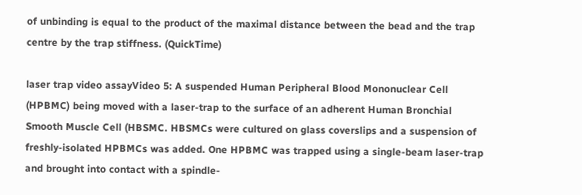of unbinding is equal to the product of the maximal distance between the bead and the trap centre by the trap stiffness. (QuickTime)

laser trap video assayVideo 5: A suspended Human Peripheral Blood Mononuclear Cell (HPBMC) being moved with a laser-trap to the surface of an adherent Human Bronchial Smooth Muscle Cell (HBSMC. HBSMCs were cultured on glass coverslips and a suspension of freshly-isolated HPBMCs was added. One HPBMC was trapped using a single-beam laser-trap and brought into contact with a spindle-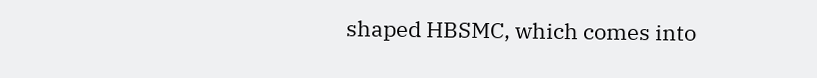shaped HBSMC, which comes into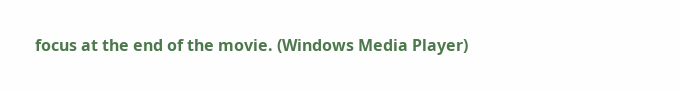focus at the end of the movie. (Windows Media Player)